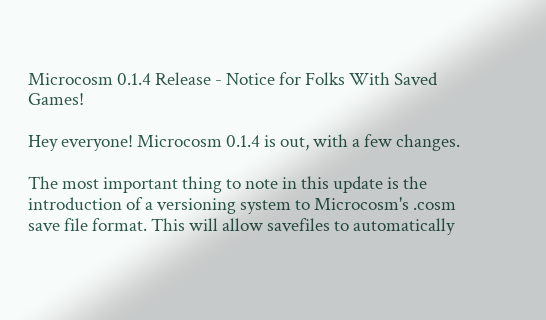Microcosm 0.1.4 Release - Notice for Folks With Saved Games!

Hey everyone! Microcosm 0.1.4 is out, with a few changes.

The most important thing to note in this update is the introduction of a versioning system to Microcosm's .cosm save file format. This will allow savefiles to automatically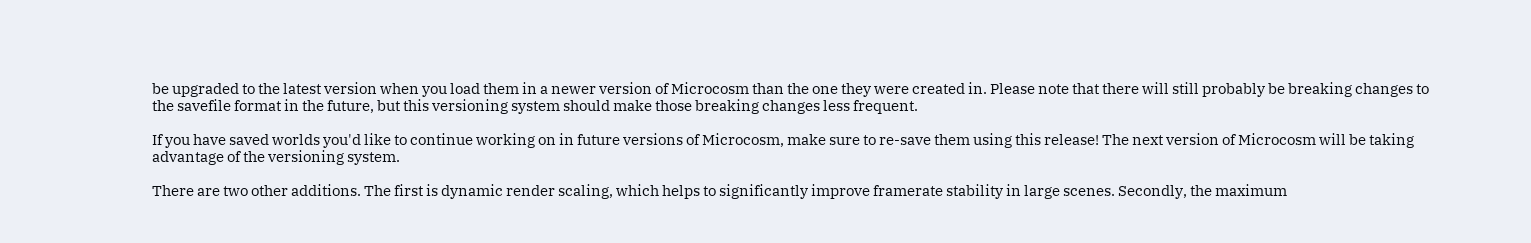be upgraded to the latest version when you load them in a newer version of Microcosm than the one they were created in. Please note that there will still probably be breaking changes to the savefile format in the future, but this versioning system should make those breaking changes less frequent.

If you have saved worlds you'd like to continue working on in future versions of Microcosm, make sure to re-save them using this release! The next version of Microcosm will be taking advantage of the versioning system.

There are two other additions. The first is dynamic render scaling, which helps to significantly improve framerate stability in large scenes. Secondly, the maximum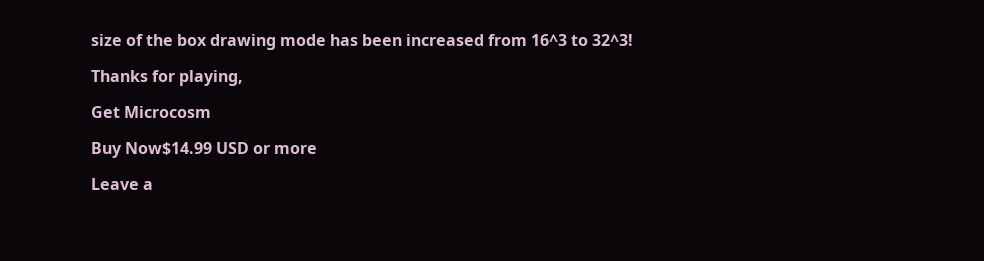size of the box drawing mode has been increased from 16^3 to 32^3!

Thanks for playing,

Get Microcosm

Buy Now$14.99 USD or more

Leave a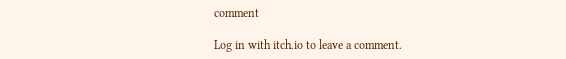comment

Log in with itch.io to leave a comment.